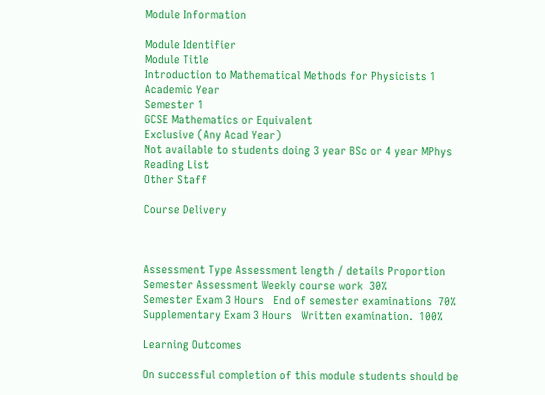Module Information

Module Identifier
Module Title
Introduction to Mathematical Methods for Physicists 1
Academic Year
Semester 1
GCSE Mathematics or Equivalent
Exclusive (Any Acad Year)
Not available to students doing 3 year BSc or 4 year MPhys
Reading List
Other Staff

Course Delivery



Assessment Type Assessment length / details Proportion
Semester Assessment Weekly course work  30%
Semester Exam 3 Hours   End of semester examinations  70%
Supplementary Exam 3 Hours   Written examination.  100%

Learning Outcomes

On successful completion of this module students should be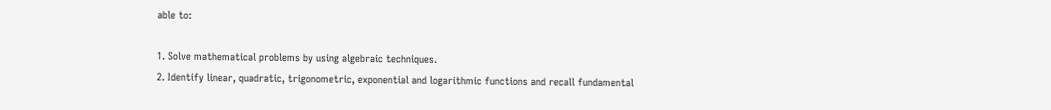able to:

1. Solve mathematical problems by using algebraic techniques.
2. Identify linear, quadratic, trigonometric, exponential and logarithmic functions and recall fundamental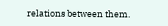relations between them.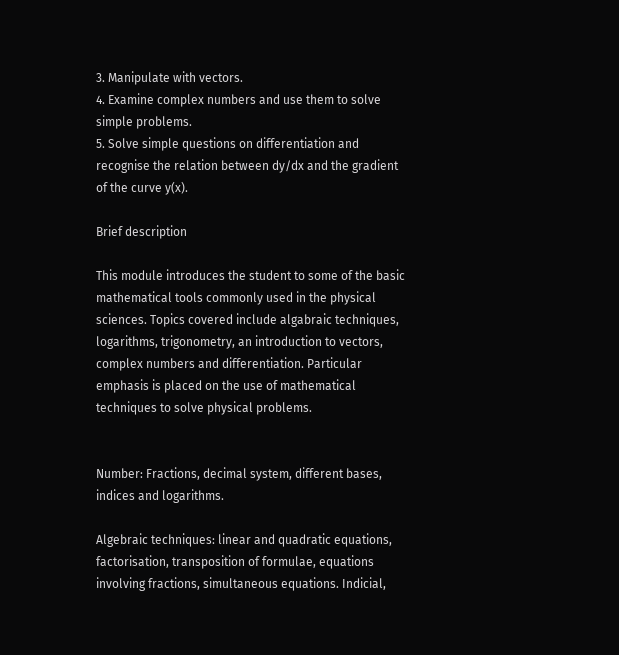3. Manipulate with vectors.
4. Examine complex numbers and use them to solve simple problems.
5. Solve simple questions on differentiation and recognise the relation between dy/dx and the gradient of the curve y(x).

Brief description

This module introduces the student to some of the basic mathematical tools commonly used in the physical sciences. Topics covered include algabraic techniques, logarithms, trigonometry, an introduction to vectors, complex numbers and differentiation. Particular emphasis is placed on the use of mathematical techniques to solve physical problems.


Number: Fractions, decimal system, different bases, indices and logarithms.

Algebraic techniques: linear and quadratic equations, factorisation, transposition of formulae, equations involving fractions, simultaneous equations. Indicial,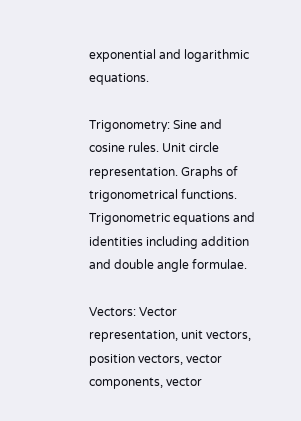exponential and logarithmic equations.

Trigonometry: Sine and cosine rules. Unit circle representation. Graphs of trigonometrical functions. Trigonometric equations and identities including addition and double angle formulae.

Vectors: Vector representation, unit vectors, position vectors, vector components, vector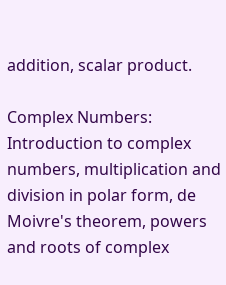addition, scalar product.

Complex Numbers: Introduction to complex numbers, multiplication and division in polar form, de Moivre's theorem, powers and roots of complex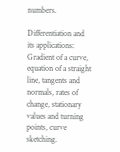numbers.

Differentiation and its applications: Gradient of a curve, equation of a straight line, tangents and normals, rates of change, stationary values and turning points, curve sketching.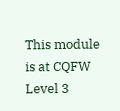This module is at CQFW Level 3